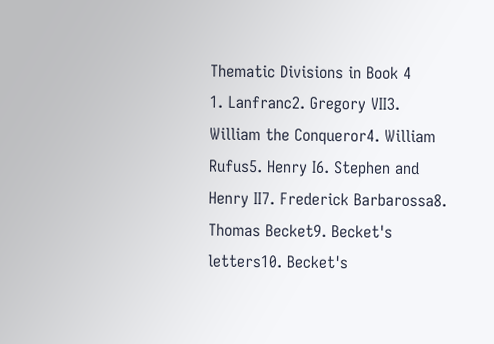Thematic Divisions in Book 4
1. Lanfranc2. Gregory VII3. William the Conqueror4. William Rufus5. Henry I6. Stephen and Henry II7. Frederick Barbarossa8. Thomas Becket9. Becket's letters10. Becket's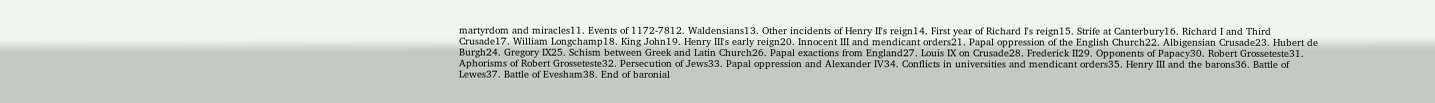martyrdom and miracles11. Events of 1172-7812. Waldensians13. Other incidents of Henry II's reign14. First year of Richard I's reign15. Strife at Canterbury16. Richard I and Third Crusade17. William Longchamp18. King John19. Henry III's early reign20. Innocent III and mendicant orders21. Papal oppression of the English Church22. Albigensian Crusade23. Hubert de Burgh24. Gregory IX25. Schism between Greek and Latin Church26. Papal exactions from England27. Louis IX on Crusade28. Frederick II29. Opponents of Papacy30. Robert Grosseteste31. Aphorisms of Robert Grosseteste32. Persecution of Jews33. Papal oppression and Alexander IV34. Conflicts in universities and mendicant orders35. Henry III and the barons36. Battle of Lewes37. Battle of Evesham38. End of baronial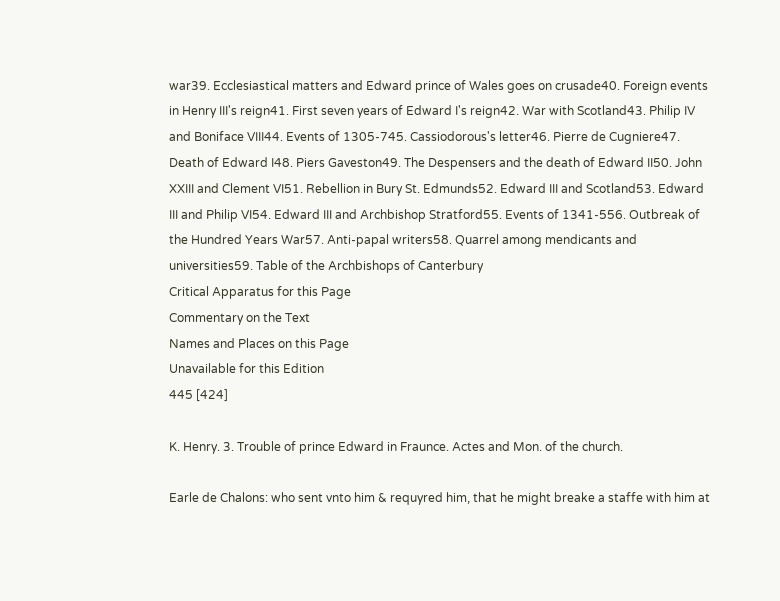war39. Ecclesiastical matters and Edward prince of Wales goes on crusade40. Foreign events in Henry III's reign41. First seven years of Edward I's reign42. War with Scotland43. Philip IV and Boniface VIII44. Events of 1305-745. Cassiodorous's letter46. Pierre de Cugniere47. Death of Edward I48. Piers Gaveston49. The Despensers and the death of Edward II50. John XXIII and Clement VI51. Rebellion in Bury St. Edmunds52. Edward III and Scotland53. Edward III and Philip VI54. Edward III and Archbishop Stratford55. Events of 1341-556. Outbreak of the Hundred Years War57. Anti-papal writers58. Quarrel among mendicants and universities59. Table of the Archbishops of Canterbury
Critical Apparatus for this Page
Commentary on the Text
Names and Places on this Page
Unavailable for this Edition
445 [424]

K. Henry. 3. Trouble of prince Edward in Fraunce. Actes and Mon. of the church.

Earle de Chalons: who sent vnto him & requyred him, that he might breake a staffe with him at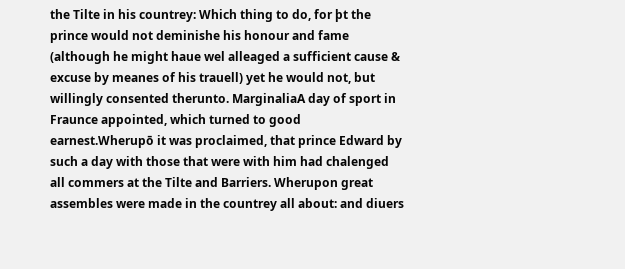the Tilte in his countrey: Which thing to do, for þt the prince would not deminishe his honour and fame (although he might haue wel alleaged a sufficient cause & excuse by meanes of his trauell) yet he would not, but willingly consented therunto. MarginaliaA day of sport in Fraunce appointed, which turned to good earnest.Wherupō it was proclaimed, that prince Edward by such a day with those that were with him had chalenged all commers at the Tilte and Barriers. Wherupon great assembles were made in the countrey all about: and diuers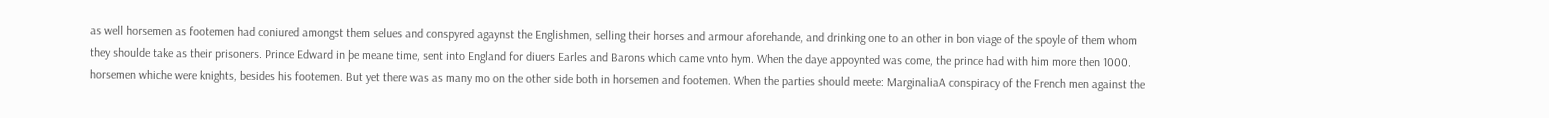as well horsemen as footemen had coniured amongst them selues and conspyred agaynst the Englishmen, selling their horses and armour aforehande, and drinking one to an other in bon viage of the spoyle of them whom they shoulde take as their prisoners. Prince Edward in þe meane time, sent into England for diuers Earles and Barons which came vnto hym. When the daye appoynted was come, the prince had with him more then 1000. horsemen whiche were knights, besides his footemen. But yet there was as many mo on the other side both in horsemen and footemen. When the parties should meete: MarginaliaA conspiracy of the French men against the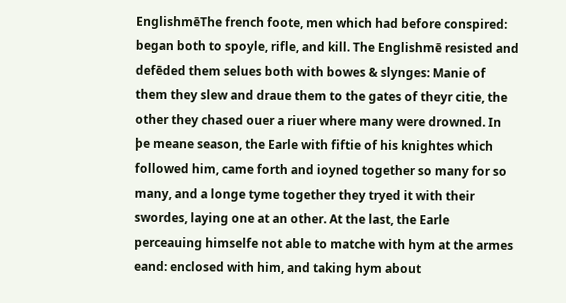EnglishmēThe french foote, men which had before conspired: began both to spoyle, rifle, and kill. The Englishmē resisted and defēded them selues both with bowes & slynges: Manie of them they slew and draue them to the gates of theyr citie, the other they chased ouer a riuer where many were drowned. In þe meane season, the Earle with fiftie of his knightes which followed him, came forth and ioyned together so many for so many, and a longe tyme together they tryed it with their swordes, laying one at an other. At the last, the Earle perceauing himselfe not able to matche with hym at the armes eand: enclosed with him, and taking hym about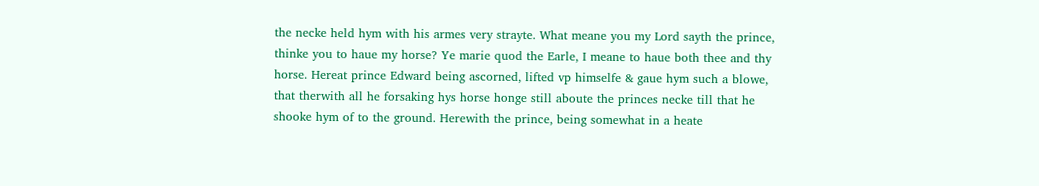the necke held hym with his armes very strayte. What meane you my Lord sayth the prince, thinke you to haue my horse? Ye marie quod the Earle, I meane to haue both thee and thy horse. Hereat prince Edward being ascorned, lifted vp himselfe & gaue hym such a blowe, that therwith all he forsaking hys horse honge still aboute the princes necke till that he shooke hym of to the ground. Herewith the prince, being somewhat in a heate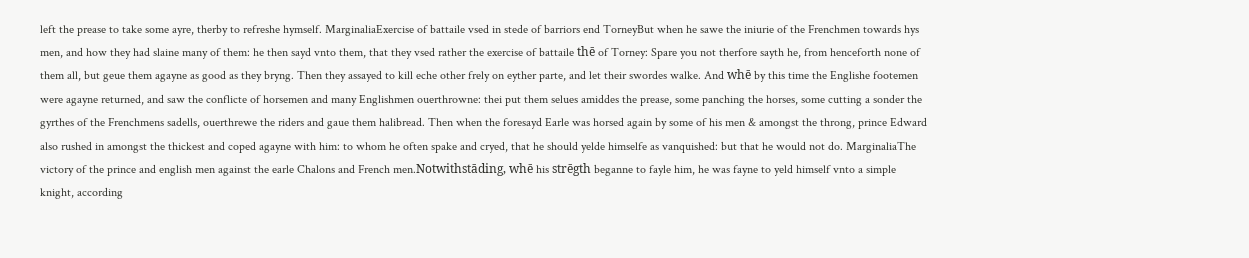left the prease to take some ayre, therby to refreshe hymself. MarginaliaExercise of battaile vsed in stede of barriors end TorneyBut when he sawe the iniurie of the Frenchmen towards hys men, and how they had slaine many of them: he then sayd vnto them, that they vsed rather the exercise of battaile thē of Torney: Spare you not therfore sayth he, from henceforth none of them all, but geue them agayne as good as they bryng. Then they assayed to kill eche other frely on eyther parte, and let their swordes walke. And whē by this time the Englishe footemen were agayne returned, and saw the conflicte of horsemen and many Englishmen ouerthrowne: thei put them selues amiddes the prease, some panching the horses, some cutting a sonder the gyrthes of the Frenchmens sadells, ouerthrewe the riders and gaue them halibread. Then when the foresayd Earle was horsed again by some of his men & amongst the throng, prince Edward also rushed in amongst the thickest and coped agayne with him: to whom he often spake and cryed, that he should yelde himselfe as vanquished: but that he would not do. MarginaliaThe victory of the prince and english men against the earle Chalons and French men.Notwithstāding, whē his strēgth beganne to fayle him, he was fayne to yeld himself vnto a simple knight, according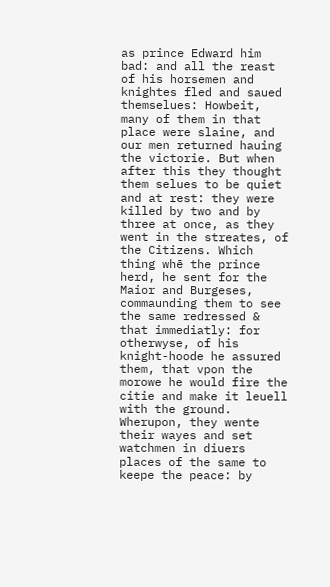as prince Edward him bad: and all the reast of his horsemen and knightes fled and saued themselues: Howbeit, many of them in that place were slaine, and our men returned hauing the victorie. But when after this they thought them selues to be quiet and at rest: they were killed by two and by three at once, as they went in the streates, of the Citizens. Which thing whē the prince herd, he sent for the Maior and Burgeses, commaunding them to see the same redressed & that immediatly: for otherwyse, of his knight-hoode he assured them, that vpon the morowe he would fire the citie and make it leuell with the ground. Wherupon, they wente their wayes and set watchmen in diuers places of the same to keepe the peace: by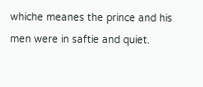whiche meanes the prince and his men were in saftie and quiet.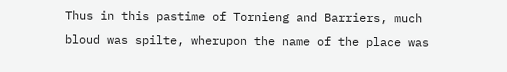Thus in this pastime of Tornieng and Barriers, much bloud was spilte, wherupon the name of the place was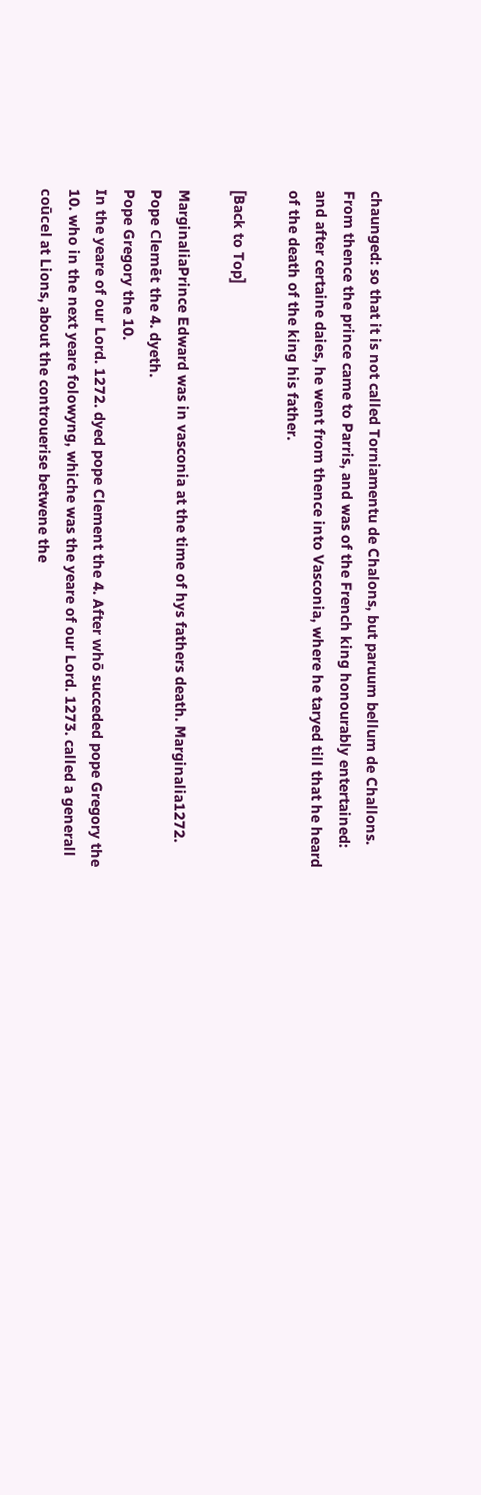chaunged: so that it is not called Torniamentu de Chalons, but paruum bellum de Challons. From thence the prince came to Parris, and was of the French king honourably entertained: and after certaine daies, he went from thence into Vasconia, where he taryed till that he heard of the death of the king his father.

[Back to Top]

MarginaliaPrince Edward was in vasconia at the time of hys fathers death. Marginalia1272.
Pope Clemēt the 4. dyeth.
Pope Gregory the 10.
In the yeare of our Lord. 1272. dyed pope Clement the 4. After whō succeded pope Gregory the 10. who in the next yeare folowyng, whiche was the yeare of our Lord. 1273. called a generall coūcel at Lions, about the controuerise betwene the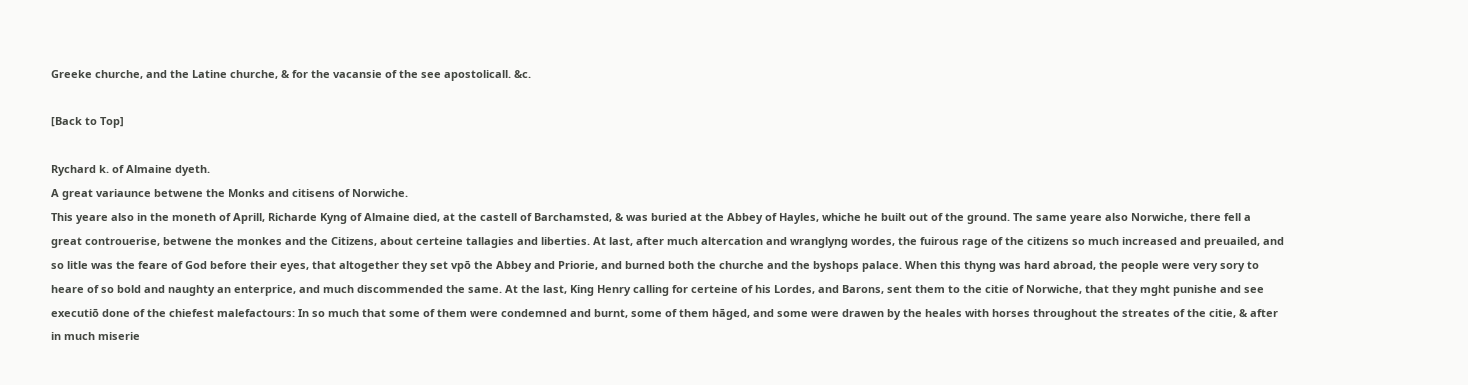Greeke churche, and the Latine churche, & for the vacansie of the see apostolicall. &c.

[Back to Top]

Rychard k. of Almaine dyeth.
A great variaunce betwene the Monks and citisens of Norwiche.
This yeare also in the moneth of Aprill, Richarde Kyng of Almaine died, at the castell of Barchamsted, & was buried at the Abbey of Hayles, whiche he built out of the ground. The same yeare also Norwiche, there fell a great controuerise, betwene the monkes and the Citizens, about certeine tallagies and liberties. At last, after much altercation and wranglyng wordes, the fuirous rage of the citizens so much increased and preuailed, and so litle was the feare of God before their eyes, that altogether they set vpō the Abbey and Priorie, and burned both the churche and the byshops palace. When this thyng was hard abroad, the people were very sory to heare of so bold and naughty an enterprice, and much discommended the same. At the last, King Henry calling for certeine of his Lordes, and Barons, sent them to the citie of Norwiche, that they mght punishe and see executiō done of the chiefest malefactours: In so much that some of them were condemned and burnt, some of them hāged, and some were drawen by the heales with horses throughout the streates of the citie, & after in much miserie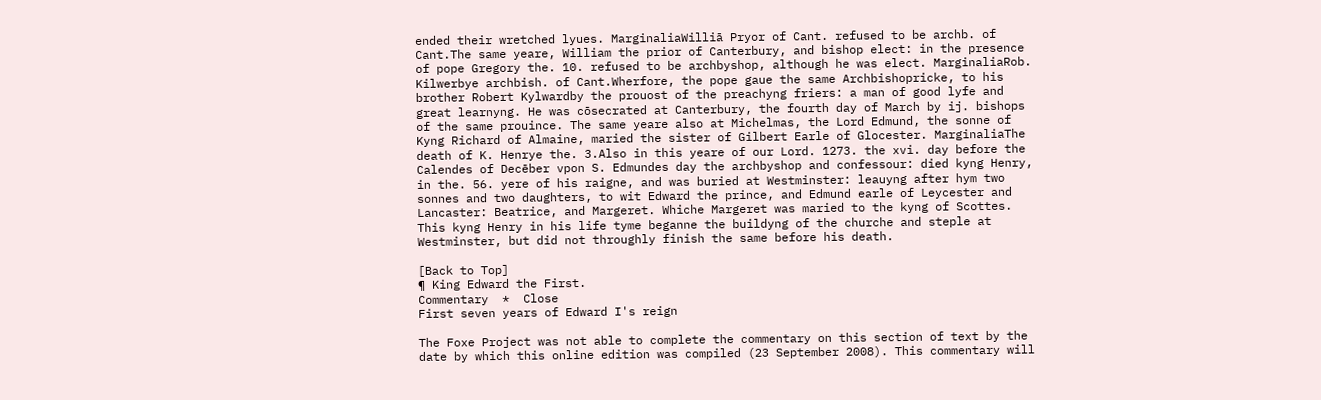ended their wretched lyues. MarginaliaWilliā Pryor of Cant. refused to be archb. of Cant.The same yeare, William the prior of Canterbury, and bishop elect: in the presence of pope Gregory the. 10. refused to be archbyshop, although he was elect. MarginaliaRob. Kilwerbye archbish. of Cant.Wherfore, the pope gaue the same Archbishopricke, to his brother Robert Kylwardby the prouost of the preachyng friers: a man of good lyfe and great learnyng. He was cōsecrated at Canterbury, the fourth day of March by ij. bishops of the same prouince. The same yeare also at Michelmas, the Lord Edmund, the sonne of Kyng Richard of Almaine, maried the sister of Gilbert Earle of Glocester. MarginaliaThe death of K. Henrye the. 3.Also in this yeare of our Lord. 1273. the xvi. day before the Calendes of Decēber vpon S. Edmundes day the archbyshop and confessour: died kyng Henry, in the. 56. yere of his raigne, and was buried at Westminster: leauyng after hym two sonnes and two daughters, to wit Edward the prince, and Edmund earle of Leycester and Lancaster: Beatrice, and Margeret. Whiche Margeret was maried to the kyng of Scottes. This kyng Henry in his life tyme beganne the buildyng of the churche and steple at Westminster, but did not throughly finish the same before his death.

[Back to Top]
¶ King Edward the First.
Commentary  *  Close
First seven years of Edward I's reign

The Foxe Project was not able to complete the commentary on this section of text by the date by which this online edition was compiled (23 September 2008). This commentary will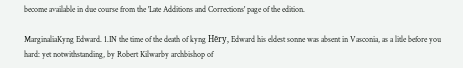become available in due course from the 'Late Additions and Corrections' page of the edition.

MarginaliaKyng Edward. 1.IN the time of the death of kyng Hēry, Edward his eldest sonne was absent in Vasconia, as a litle before you hard: yet notwithstanding, by Robert Kilwarby archbishop of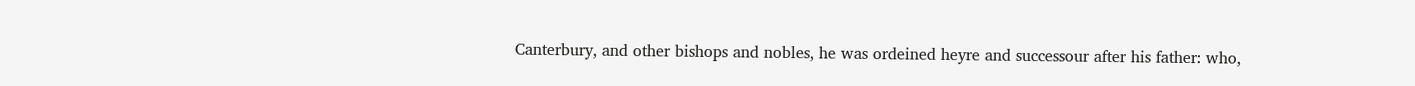Canterbury, and other bishops and nobles, he was ordeined heyre and successour after his father: who,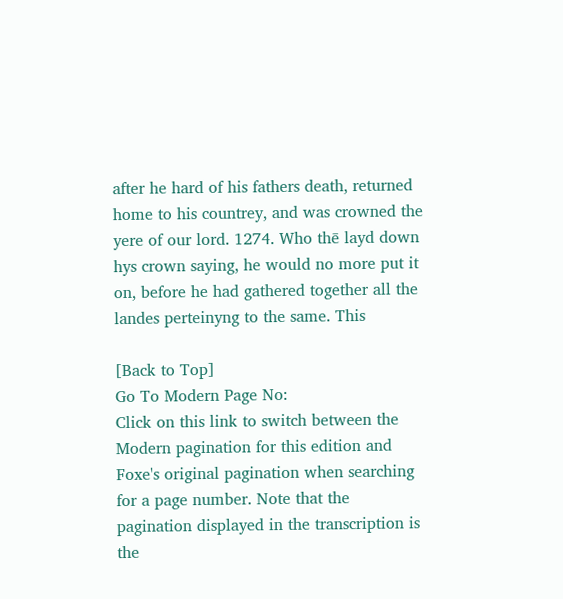after he hard of his fathers death, returned home to his countrey, and was crowned the yere of our lord. 1274. Who thē layd down hys crown saying, he would no more put it on, before he had gathered together all the landes perteinyng to the same. This

[Back to Top]
Go To Modern Page No:
Click on this link to switch between the Modern pagination for this edition and Foxe's original pagination when searching for a page number. Note that the pagination displayed in the transcription is the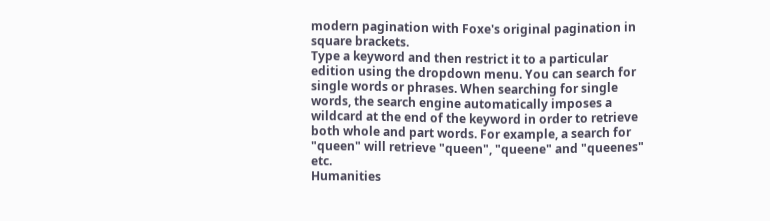modern pagination with Foxe's original pagination in square brackets.
Type a keyword and then restrict it to a particular edition using the dropdown menu. You can search for single words or phrases. When searching for single words, the search engine automatically imposes a wildcard at the end of the keyword in order to retrieve both whole and part words. For example, a search for "queen" will retrieve "queen", "queene" and "queenes" etc.
Humanities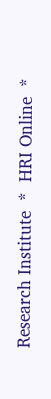Research Institute  *  HRI Online  *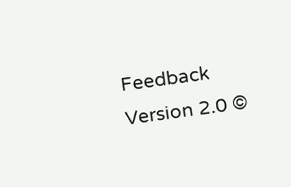Feedback
Version 2.0 ©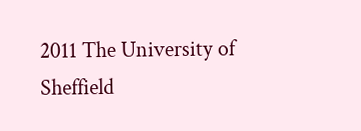2011 The University of Sheffield